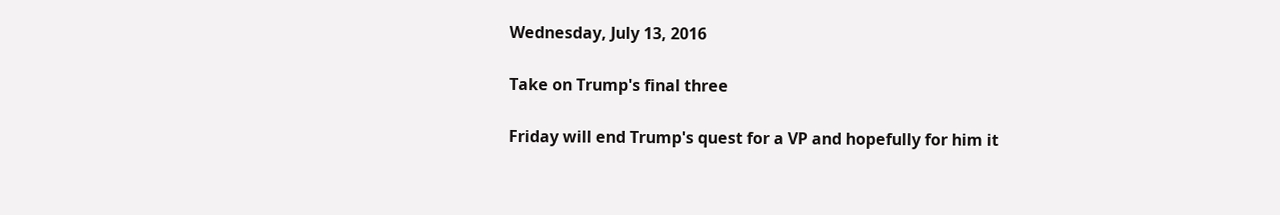Wednesday, July 13, 2016

Take on Trump's final three

Friday will end Trump's quest for a VP and hopefully for him it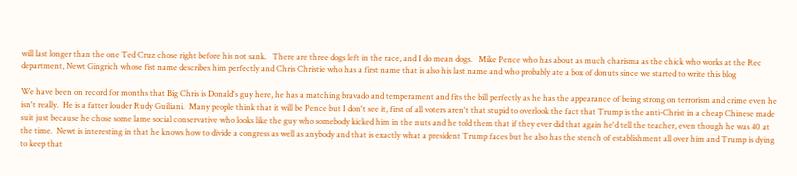will last longer than the one Ted Cruz chose right before his not sank.   There are three dogs left in the race, and I do mean dogs.   Mike Pence who has about as much charisma as the chick who works at the Rec department, Newt Gingrich whose fist name describes him perfectly and Chris Christie who has a first name that is also his last name and who probably ate a box of donuts since we started to write this blog

We have been on record for months that Big Chris is Donald's guy here, he has a matching bravado and temperament and fits the bill perfectly as he has the appearance of being strong on terrorism and crime even he isn't really.  He is a fatter louder Rudy Guiliani.  Many people think that it will be Pence but I don't see it, first of all voters aren't that stupid to overlook the fact that Trump is the anti-Christ in a cheap Chinese made suit just because he chose some lame social conservative who looks like the guy who somebody kicked him in the nuts and he told them that if they ever did that again he'd tell the teacher, even though he was 40 at the time.  Newt is interesting in that he knows how to divide a congress as well as anybody and that is exactly what a president Trump faces but he also has the stench of establishment all over him and Trump is dying to keep that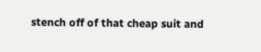stench off of that cheap suit and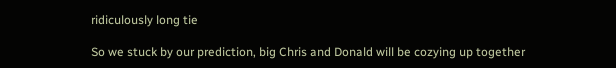ridiculously long tie

So we stuck by our prediction, big Chris and Donald will be cozying up together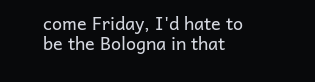come Friday, I'd hate to be the Bologna in that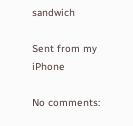sandwich

Sent from my iPhone

No comments: